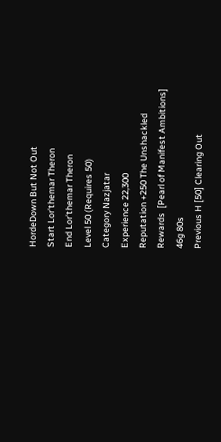HordeDown But Not Out
Start Lor'themar Theron
End Lor'themar Theron
Level 50 (Requires 50)
Category Nazjatar
Experience 22,300
Reputation +250 The Unshackled
Rewards  [Pearl of Manifest Ambitions]
46g 80s
Previous H [50] Clearing Out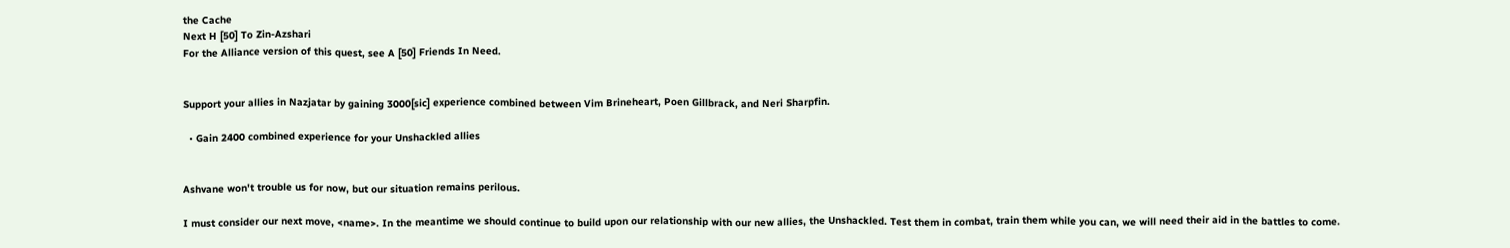the Cache
Next H [50] To Zin-Azshari
For the Alliance version of this quest, see A [50] Friends In Need.


Support your allies in Nazjatar by gaining 3000[sic] experience combined between Vim Brineheart, Poen Gillbrack, and Neri Sharpfin.

  • Gain 2400 combined experience for your Unshackled allies


Ashvane won't trouble us for now, but our situation remains perilous.

I must consider our next move, <name>. In the meantime we should continue to build upon our relationship with our new allies, the Unshackled. Test them in combat, train them while you can, we will need their aid in the battles to come.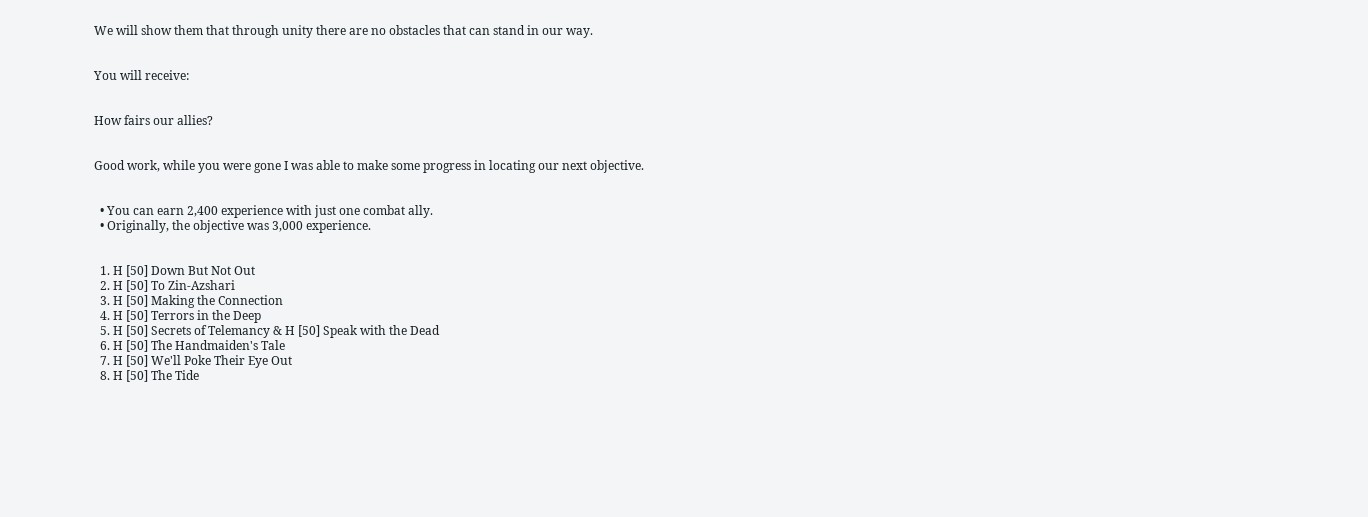We will show them that through unity there are no obstacles that can stand in our way.


You will receive:


How fairs our allies?


Good work, while you were gone I was able to make some progress in locating our next objective.


  • You can earn 2,400 experience with just one combat ally.
  • Originally, the objective was 3,000 experience.


  1. H [50] Down But Not Out
  2. H [50] To Zin-Azshari
  3. H [50] Making the Connection
  4. H [50] Terrors in the Deep
  5. H [50] Secrets of Telemancy & H [50] Speak with the Dead
  6. H [50] The Handmaiden's Tale
  7. H [50] We'll Poke Their Eye Out
  8. H [50] The Tide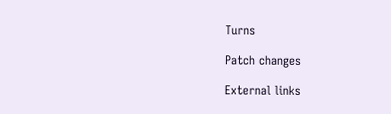Turns

Patch changes

External links